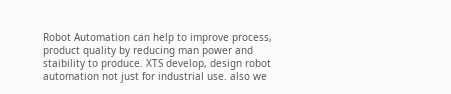Robot Automation can help to improve process, product quality by reducing man power and staibility to produce. XTS develop, design robot automation not just for industrial use. also we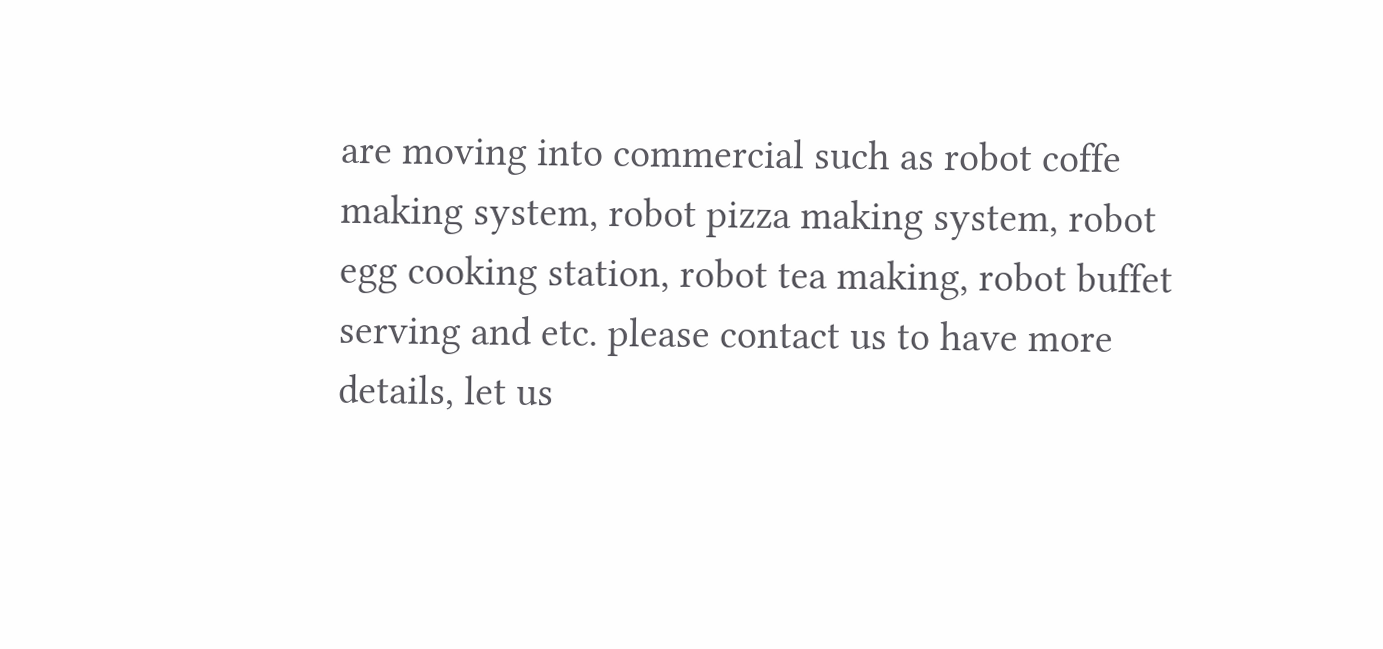are moving into commercial such as robot coffe making system, robot pizza making system, robot egg cooking station, robot tea making, robot buffet serving and etc. please contact us to have more details, let us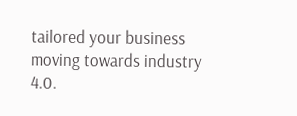tailored your business moving towards industry 4.0.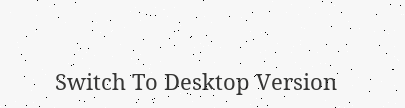Switch To Desktop Version